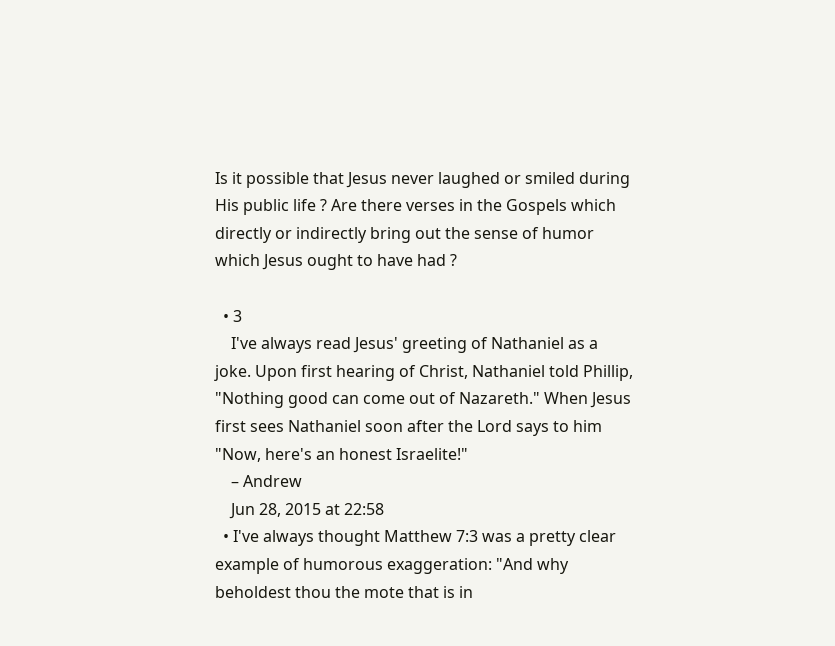Is it possible that Jesus never laughed or smiled during His public life ? Are there verses in the Gospels which directly or indirectly bring out the sense of humor which Jesus ought to have had ?

  • 3
    I've always read Jesus' greeting of Nathaniel as a joke. Upon first hearing of Christ, Nathaniel told Phillip, "Nothing good can come out of Nazareth." When Jesus first sees Nathaniel soon after the Lord says to him "Now, here's an honest Israelite!"
    – Andrew
    Jun 28, 2015 at 22:58
  • I've always thought Matthew 7:3 was a pretty clear example of humorous exaggeration: "And why beholdest thou the mote that is in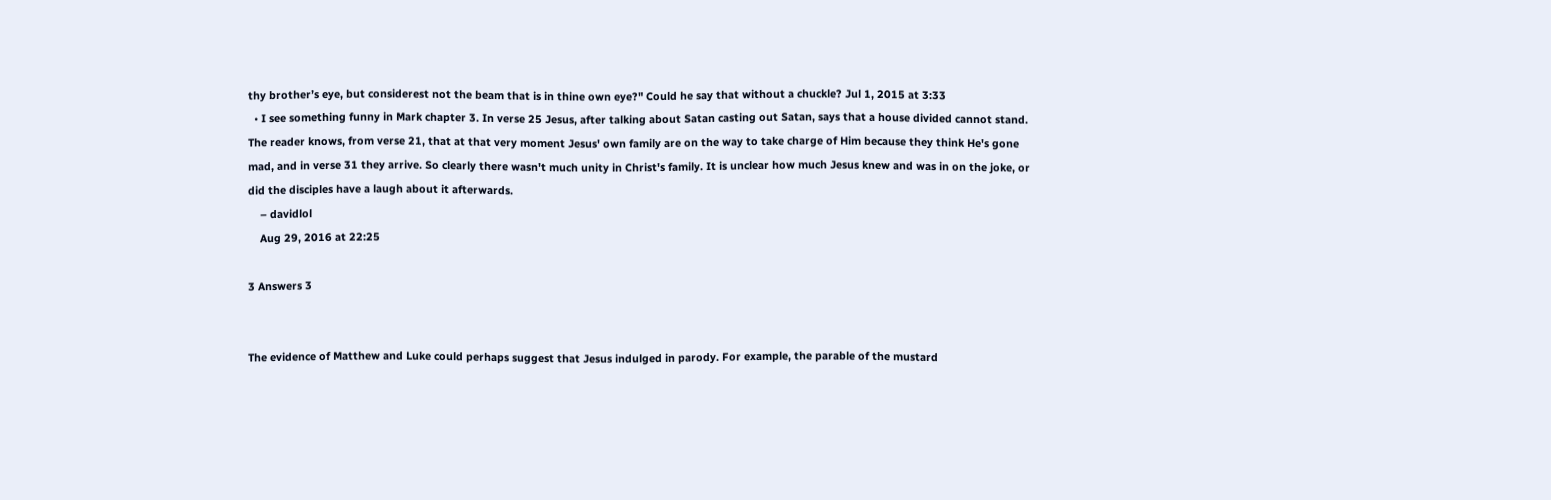thy brother’s eye, but considerest not the beam that is in thine own eye?" Could he say that without a chuckle? Jul 1, 2015 at 3:33
  • I see something funny in Mark chapter 3. In verse 25 Jesus, after talking about Satan casting out Satan, says that a house divided cannot stand. The reader knows, from verse 21, that at that very moment Jesus' own family are on the way to take charge of Him because they think He's gone mad, and in verse 31 they arrive. So clearly there wasn't much unity in Christ's family. It is unclear how much Jesus knew and was in on the joke, or did the disciples have a laugh about it afterwards.
    – davidlol
    Aug 29, 2016 at 22:25

3 Answers 3


The evidence of Matthew and Luke could perhaps suggest that Jesus indulged in parody. For example, the parable of the mustard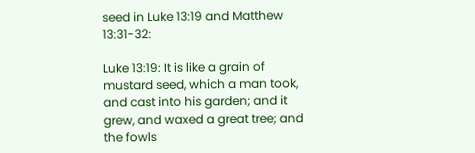seed in Luke 13:19 and Matthew 13:31-32:

Luke 13:19: It is like a grain of mustard seed, which a man took, and cast into his garden; and it grew, and waxed a great tree; and the fowls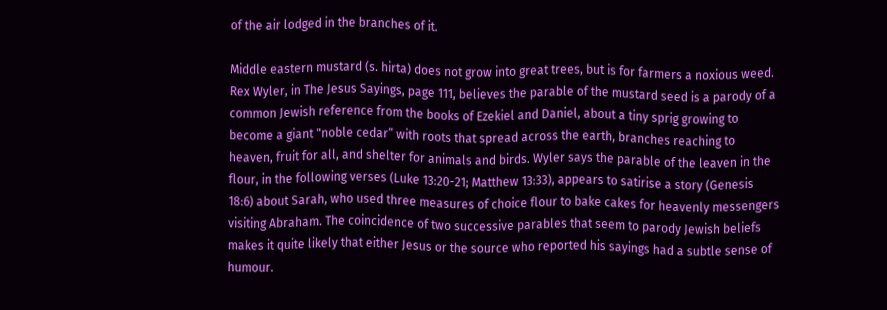of the air lodged in the branches of it.

Middle eastern mustard (s. hirta) does not grow into great trees, but is for farmers a noxious weed. Rex Wyler, in The Jesus Sayings, page 111, believes the parable of the mustard seed is a parody of a common Jewish reference from the books of Ezekiel and Daniel, about a tiny sprig growing to become a giant "noble cedar” with roots that spread across the earth, branches reaching to heaven, fruit for all, and shelter for animals and birds. Wyler says the parable of the leaven in the flour, in the following verses (Luke 13:20-21; Matthew 13:33), appears to satirise a story (Genesis 18:6) about Sarah, who used three measures of choice flour to bake cakes for heavenly messengers visiting Abraham. The coincidence of two successive parables that seem to parody Jewish beliefs makes it quite likely that either Jesus or the source who reported his sayings had a subtle sense of humour.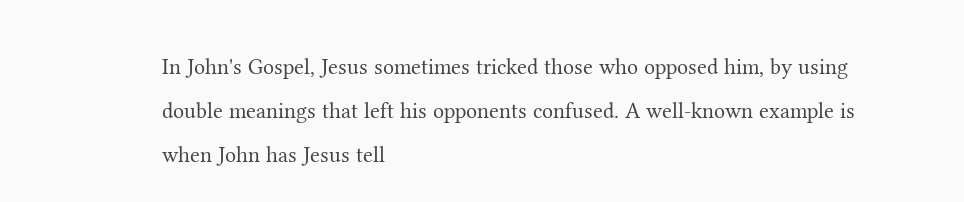In John's Gospel, Jesus sometimes tricked those who opposed him, by using double meanings that left his opponents confused. A well-known example is when John has Jesus tell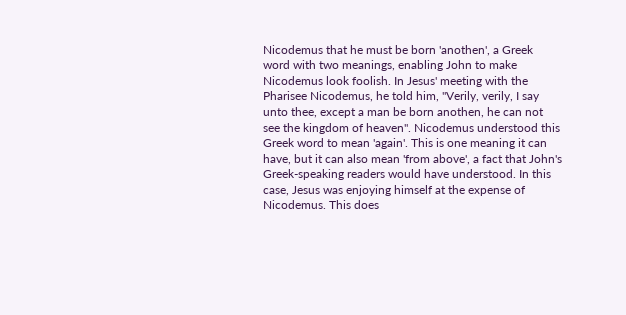Nicodemus that he must be born 'anothen', a Greek word with two meanings, enabling John to make Nicodemus look foolish. In Jesus' meeting with the Pharisee Nicodemus, he told him, "Verily, verily, I say unto thee, except a man be born anothen, he can not see the kingdom of heaven". Nicodemus understood this Greek word to mean 'again'. This is one meaning it can have, but it can also mean 'from above', a fact that John's Greek-speaking readers would have understood. In this case, Jesus was enjoying himself at the expense of Nicodemus. This does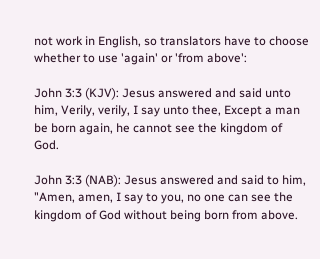not work in English, so translators have to choose whether to use 'again' or 'from above':

John 3:3 (KJV): Jesus answered and said unto him, Verily, verily, I say unto thee, Except a man be born again, he cannot see the kingdom of God.

John 3:3 (NAB): Jesus answered and said to him, "Amen, amen, I say to you, no one can see the kingdom of God without being born from above.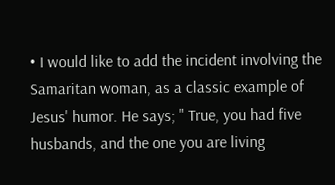• I would like to add the incident involving the Samaritan woman, as a classic example of Jesus' humor. He says; " True, you had five husbands, and the one you are living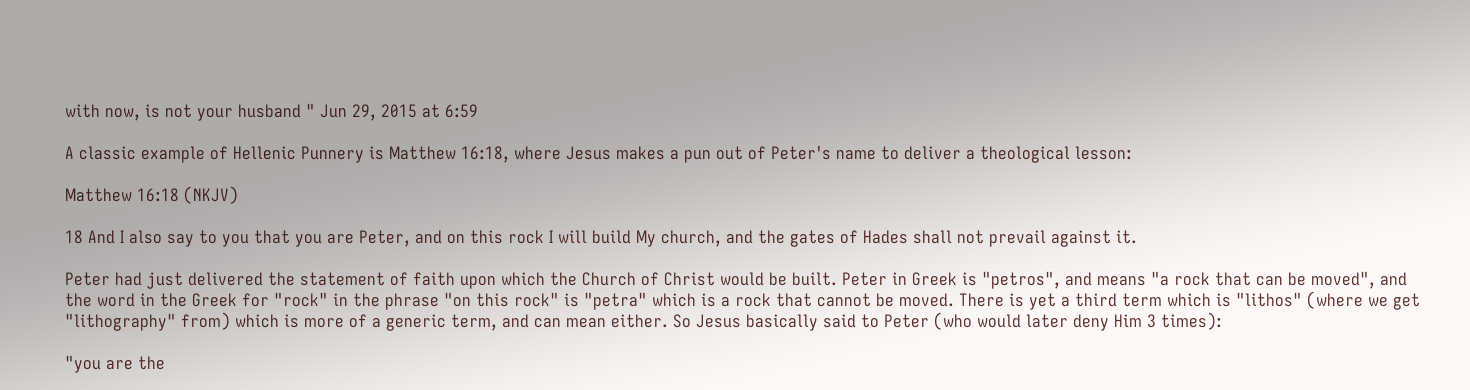with now, is not your husband " Jun 29, 2015 at 6:59

A classic example of Hellenic Punnery is Matthew 16:18, where Jesus makes a pun out of Peter's name to deliver a theological lesson:

Matthew 16:18 (NKJV)

18 And I also say to you that you are Peter, and on this rock I will build My church, and the gates of Hades shall not prevail against it.

Peter had just delivered the statement of faith upon which the Church of Christ would be built. Peter in Greek is "petros", and means "a rock that can be moved", and the word in the Greek for "rock" in the phrase "on this rock" is "petra" which is a rock that cannot be moved. There is yet a third term which is "lithos" (where we get "lithography" from) which is more of a generic term, and can mean either. So Jesus basically said to Peter (who would later deny Him 3 times):

"you are the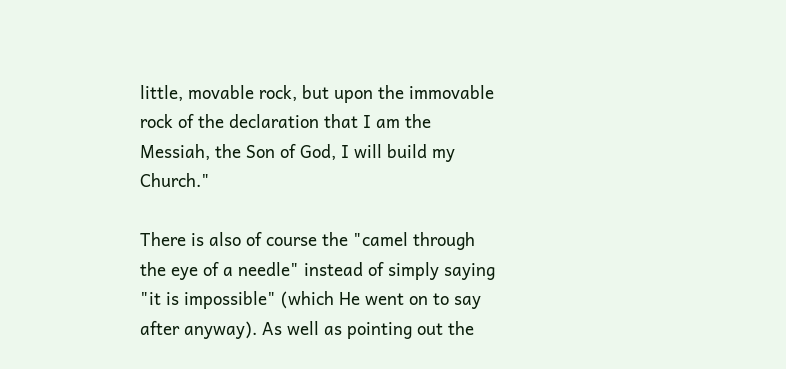little, movable rock, but upon the immovable rock of the declaration that I am the Messiah, the Son of God, I will build my Church."

There is also of course the "camel through the eye of a needle" instead of simply saying "it is impossible" (which He went on to say after anyway). As well as pointing out the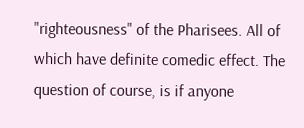"righteousness" of the Pharisees. All of which have definite comedic effect. The question of course, is if anyone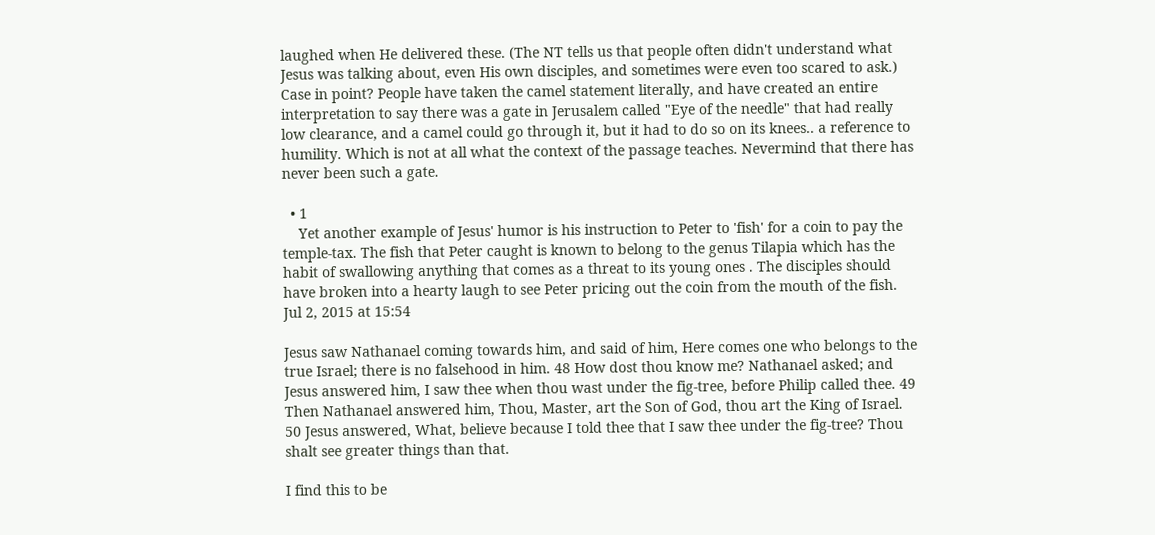laughed when He delivered these. (The NT tells us that people often didn't understand what Jesus was talking about, even His own disciples, and sometimes were even too scared to ask.) Case in point? People have taken the camel statement literally, and have created an entire interpretation to say there was a gate in Jerusalem called "Eye of the needle" that had really low clearance, and a camel could go through it, but it had to do so on its knees.. a reference to humility. Which is not at all what the context of the passage teaches. Nevermind that there has never been such a gate.

  • 1
    Yet another example of Jesus' humor is his instruction to Peter to 'fish' for a coin to pay the temple-tax. The fish that Peter caught is known to belong to the genus Tilapia which has the habit of swallowing anything that comes as a threat to its young ones . The disciples should have broken into a hearty laugh to see Peter pricing out the coin from the mouth of the fish. Jul 2, 2015 at 15:54

Jesus saw Nathanael coming towards him, and said of him, Here comes one who belongs to the true Israel; there is no falsehood in him. 48 How dost thou know me? Nathanael asked; and Jesus answered him, I saw thee when thou wast under the fig-tree, before Philip called thee. 49 Then Nathanael answered him, Thou, Master, art the Son of God, thou art the King of Israel. 50 Jesus answered, What, believe because I told thee that I saw thee under the fig-tree? Thou shalt see greater things than that.

I find this to be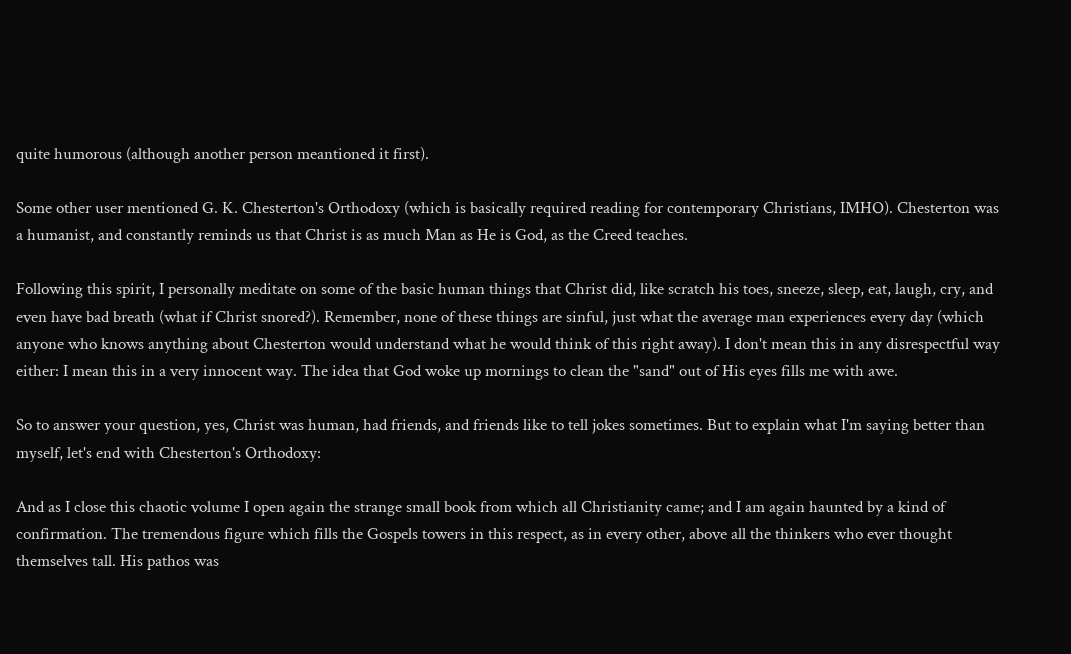quite humorous (although another person meantioned it first).

Some other user mentioned G. K. Chesterton's Orthodoxy (which is basically required reading for contemporary Christians, IMHO). Chesterton was a humanist, and constantly reminds us that Christ is as much Man as He is God, as the Creed teaches.

Following this spirit, I personally meditate on some of the basic human things that Christ did, like scratch his toes, sneeze, sleep, eat, laugh, cry, and even have bad breath (what if Christ snored?). Remember, none of these things are sinful, just what the average man experiences every day (which anyone who knows anything about Chesterton would understand what he would think of this right away). I don't mean this in any disrespectful way either: I mean this in a very innocent way. The idea that God woke up mornings to clean the "sand" out of His eyes fills me with awe.

So to answer your question, yes, Christ was human, had friends, and friends like to tell jokes sometimes. But to explain what I'm saying better than myself, let's end with Chesterton's Orthodoxy:

And as I close this chaotic volume I open again the strange small book from which all Christianity came; and I am again haunted by a kind of confirmation. The tremendous figure which fills the Gospels towers in this respect, as in every other, above all the thinkers who ever thought themselves tall. His pathos was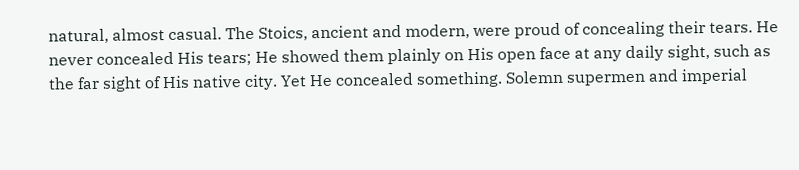natural, almost casual. The Stoics, ancient and modern, were proud of concealing their tears. He never concealed His tears; He showed them plainly on His open face at any daily sight, such as the far sight of His native city. Yet He concealed something. Solemn supermen and imperial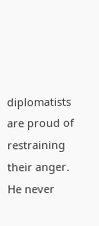diplomatists are proud of restraining their anger. He never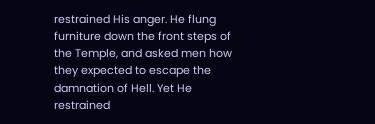restrained His anger. He flung furniture down the front steps of the Temple, and asked men how they expected to escape the damnation of Hell. Yet He restrained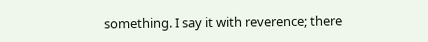something. I say it with reverence; there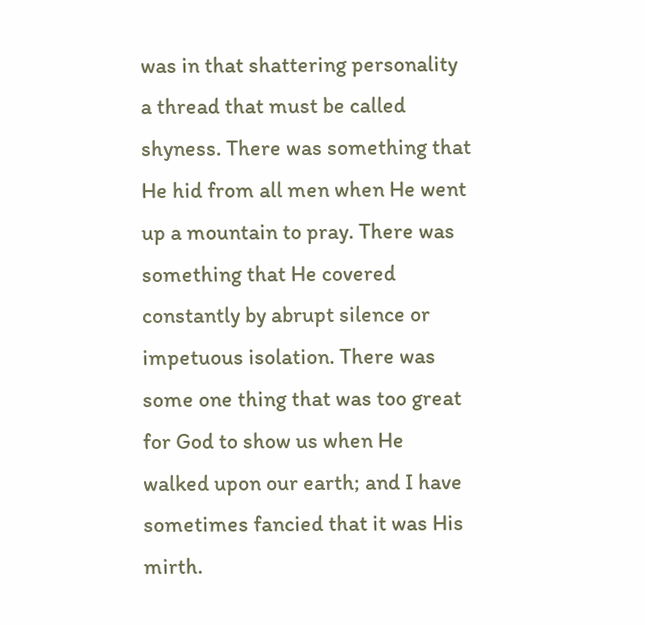was in that shattering personality a thread that must be called shyness. There was something that He hid from all men when He went up a mountain to pray. There was something that He covered constantly by abrupt silence or impetuous isolation. There was some one thing that was too great for God to show us when He walked upon our earth; and I have sometimes fancied that it was His mirth.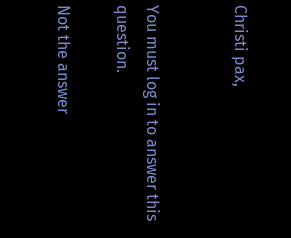Christi pax,


You must log in to answer this question.

Not the answer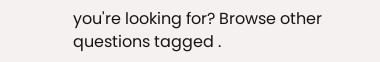you're looking for? Browse other questions tagged .